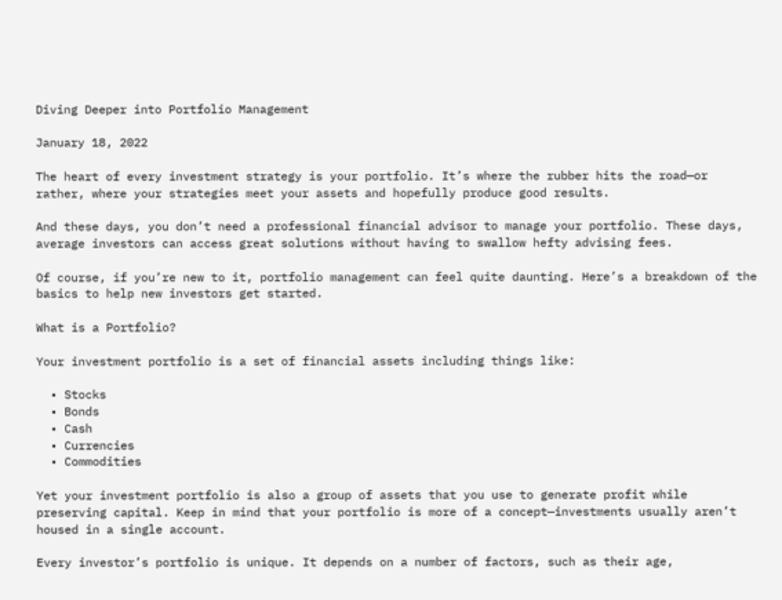Diving Deeper into Portfolio Management

January 18, 2022

The heart of every investment strategy is your portfolio. It’s where the rubber hits the road—or rather, where your strategies meet your assets and hopefully produce good results.

And these days, you don’t need a professional financial advisor to manage your portfolio. These days, average investors can access great solutions without having to swallow hefty advising fees.

Of course, if you’re new to it, portfolio management can feel quite daunting. Here’s a breakdown of the basics to help new investors get started.

What is a Portfolio?

Your investment portfolio is a set of financial assets including things like:

  • Stocks
  • Bonds
  • Cash
  • Currencies
  • Commodities

Yet your investment portfolio is also a group of assets that you use to generate profit while preserving capital. Keep in mind that your portfolio is more of a concept—investments usually aren’t housed in a single account.

Every investor’s portfolio is unique. It depends on a number of factors, such as their age,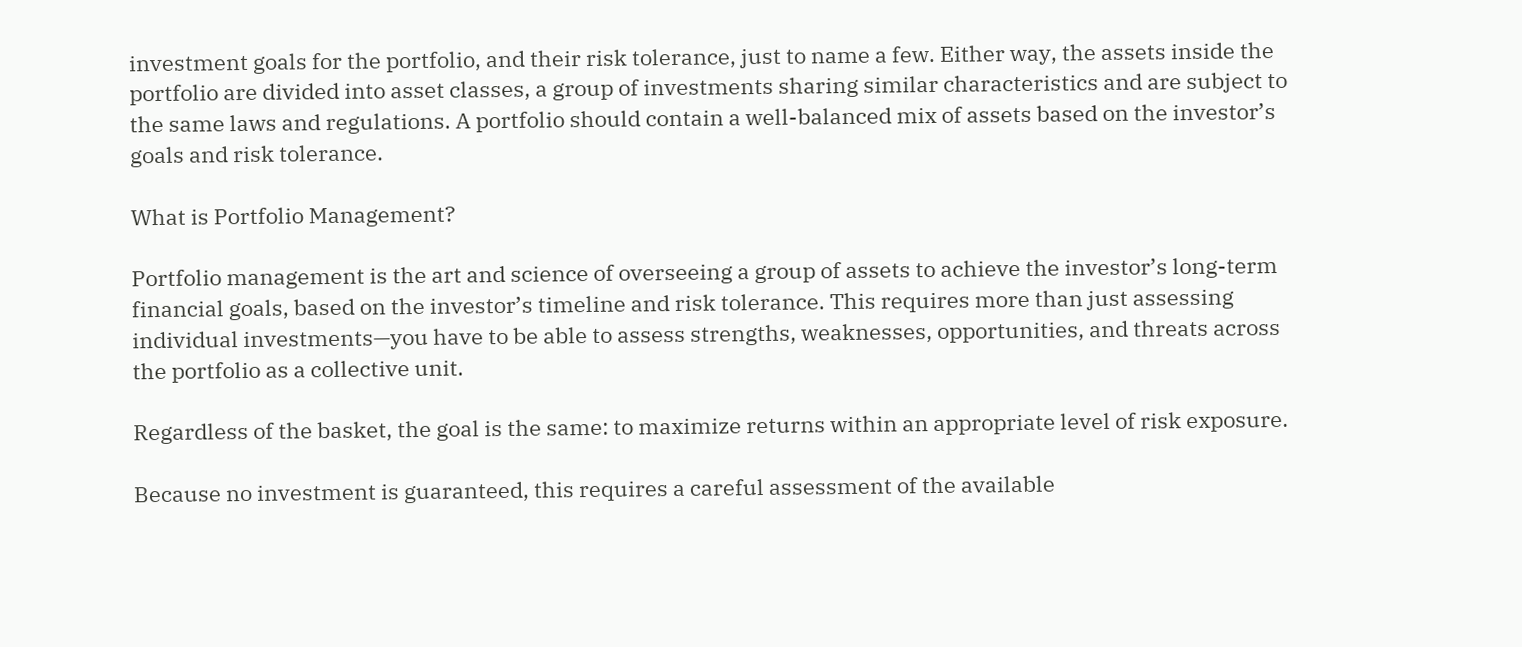investment goals for the portfolio, and their risk tolerance, just to name a few. Either way, the assets inside the portfolio are divided into asset classes, a group of investments sharing similar characteristics and are subject to the same laws and regulations. A portfolio should contain a well-balanced mix of assets based on the investor’s goals and risk tolerance.

What is Portfolio Management?

Portfolio management is the art and science of overseeing a group of assets to achieve the investor’s long-term financial goals, based on the investor’s timeline and risk tolerance. This requires more than just assessing individual investments—you have to be able to assess strengths, weaknesses, opportunities, and threats across the portfolio as a collective unit.

Regardless of the basket, the goal is the same: to maximize returns within an appropriate level of risk exposure.

Because no investment is guaranteed, this requires a careful assessment of the available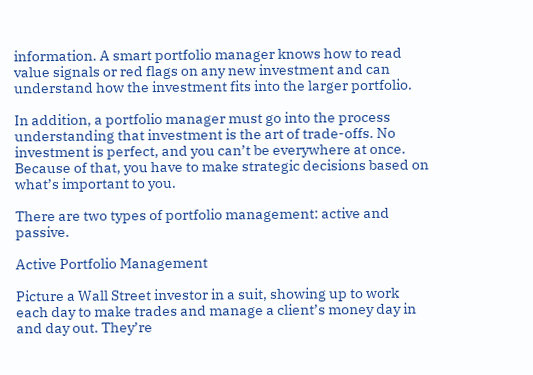information. A smart portfolio manager knows how to read value signals or red flags on any new investment and can understand how the investment fits into the larger portfolio.

In addition, a portfolio manager must go into the process understanding that investment is the art of trade-offs. No investment is perfect, and you can’t be everywhere at once. Because of that, you have to make strategic decisions based on what’s important to you.

There are two types of portfolio management: active and passive.

Active Portfolio Management

Picture a Wall Street investor in a suit, showing up to work each day to make trades and manage a client’s money day in and day out. They’re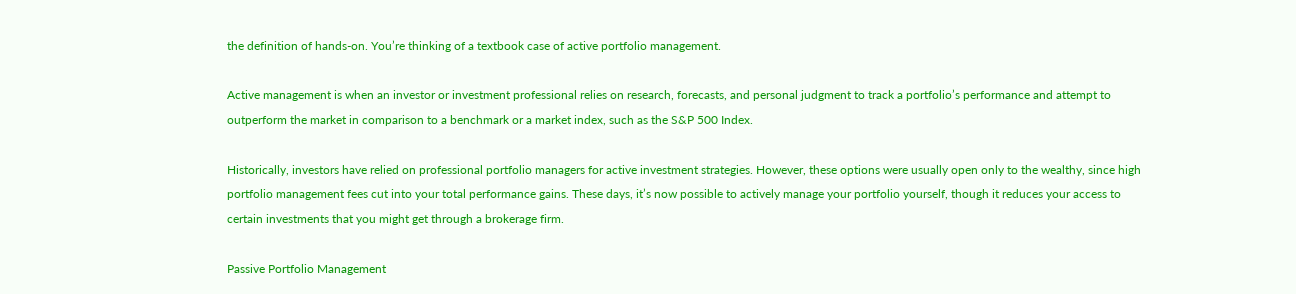the definition of hands-on. You’re thinking of a textbook case of active portfolio management.

Active management is when an investor or investment professional relies on research, forecasts, and personal judgment to track a portfolio’s performance and attempt to outperform the market in comparison to a benchmark or a market index, such as the S&P 500 Index.

Historically, investors have relied on professional portfolio managers for active investment strategies. However, these options were usually open only to the wealthy, since high portfolio management fees cut into your total performance gains. These days, it’s now possible to actively manage your portfolio yourself, though it reduces your access to certain investments that you might get through a brokerage firm.

Passive Portfolio Management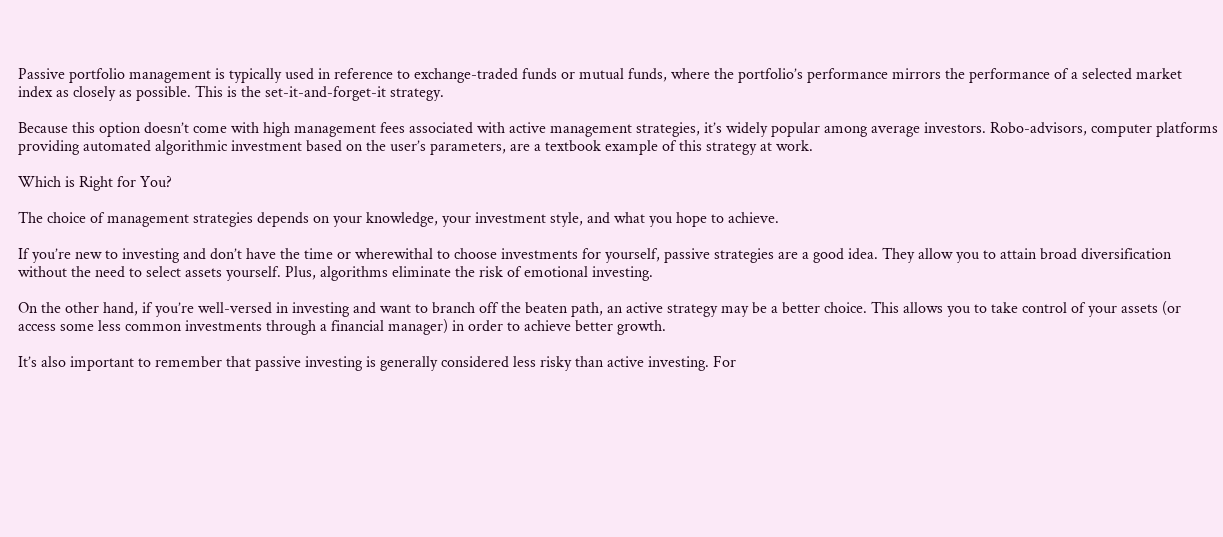Passive portfolio management is typically used in reference to exchange-traded funds or mutual funds, where the portfolio’s performance mirrors the performance of a selected market index as closely as possible. This is the set-it-and-forget-it strategy.

Because this option doesn’t come with high management fees associated with active management strategies, it’s widely popular among average investors. Robo-advisors, computer platforms providing automated algorithmic investment based on the user’s parameters, are a textbook example of this strategy at work.

Which is Right for You?

The choice of management strategies depends on your knowledge, your investment style, and what you hope to achieve.

If you’re new to investing and don’t have the time or wherewithal to choose investments for yourself, passive strategies are a good idea. They allow you to attain broad diversification without the need to select assets yourself. Plus, algorithms eliminate the risk of emotional investing.

On the other hand, if you’re well-versed in investing and want to branch off the beaten path, an active strategy may be a better choice. This allows you to take control of your assets (or access some less common investments through a financial manager) in order to achieve better growth.

It’s also important to remember that passive investing is generally considered less risky than active investing. For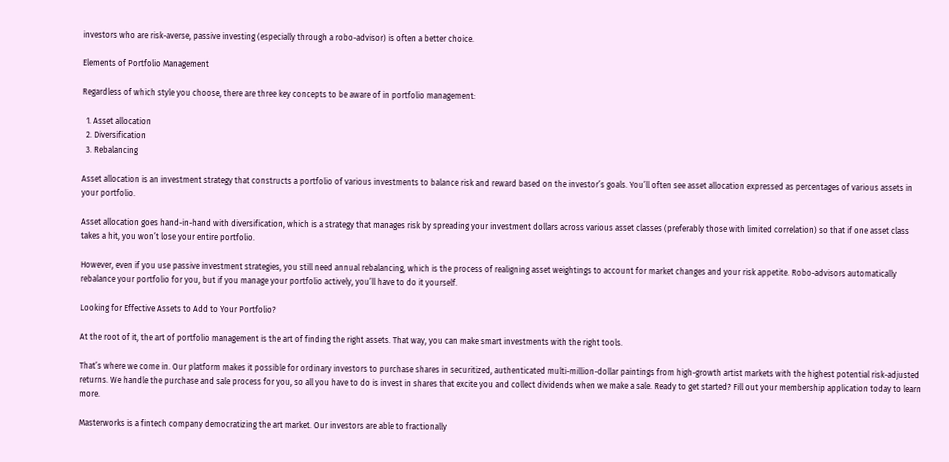investors who are risk-averse, passive investing (especially through a robo-advisor) is often a better choice.

Elements of Portfolio Management

Regardless of which style you choose, there are three key concepts to be aware of in portfolio management:

  1. Asset allocation
  2. Diversification
  3. Rebalancing

Asset allocation is an investment strategy that constructs a portfolio of various investments to balance risk and reward based on the investor’s goals. You’ll often see asset allocation expressed as percentages of various assets in your portfolio.

Asset allocation goes hand-in-hand with diversification, which is a strategy that manages risk by spreading your investment dollars across various asset classes (preferably those with limited correlation) so that if one asset class takes a hit, you won’t lose your entire portfolio.

However, even if you use passive investment strategies, you still need annual rebalancing, which is the process of realigning asset weightings to account for market changes and your risk appetite. Robo-advisors automatically rebalance your portfolio for you, but if you manage your portfolio actively, you’ll have to do it yourself.

Looking for Effective Assets to Add to Your Portfolio?

At the root of it, the art of portfolio management is the art of finding the right assets. That way, you can make smart investments with the right tools.

That’s where we come in. Our platform makes it possible for ordinary investors to purchase shares in securitized, authenticated multi-million-dollar paintings from high-growth artist markets with the highest potential risk-adjusted returns. We handle the purchase and sale process for you, so all you have to do is invest in shares that excite you and collect dividends when we make a sale. Ready to get started? Fill out your membership application today to learn more.

Masterworks is a fintech company democratizing the art market. Our investors are able to fractionally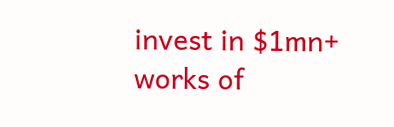invest in $1mn+ works of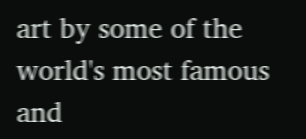art by some of the world's most famous and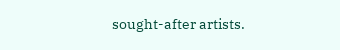sought-after artists.